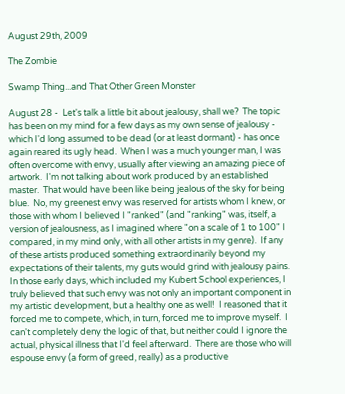August 29th, 2009

The Zombie

Swamp Thing...and That Other Green Monster

August 28 -  Let's talk a little bit about jealousy, shall we?  The topic has been on my mind for a few days as my own sense of jealousy - which I'd long assumed to be dead (or at least dormant) - has once again reared its ugly head.  When I was a much younger man, I was often overcome with envy, usually after viewing an amazing piece of artwork.  I'm not talking about work produced by an established master.  That would have been like being jealous of the sky for being blue.  No, my greenest envy was reserved for artists whom I knew, or those with whom I believed I "ranked" (and "ranking" was, itself, a version of jealousness, as I imagined where "on a scale of 1 to 100" I compared, in my mind only, with all other artists in my genre).  If any of these artists produced something extraordinarily beyond my expectations of their talents, my guts would grind with jealousy pains.  In those early days, which included my Kubert School experiences, I truly believed that such envy was not only an important component in my artistic development, but a healthy one as well!  I reasoned that it forced me to compete, which, in turn, forced me to improve myself.  I can't completely deny the logic of that, but neither could I ignore the actual, physical illness that I'd feel afterward.  There are those who will espouse envy (a form of greed, really) as a productive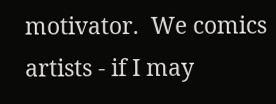motivator.  We comics artists - if I may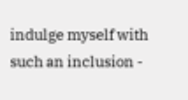indulge myself with such an inclusion -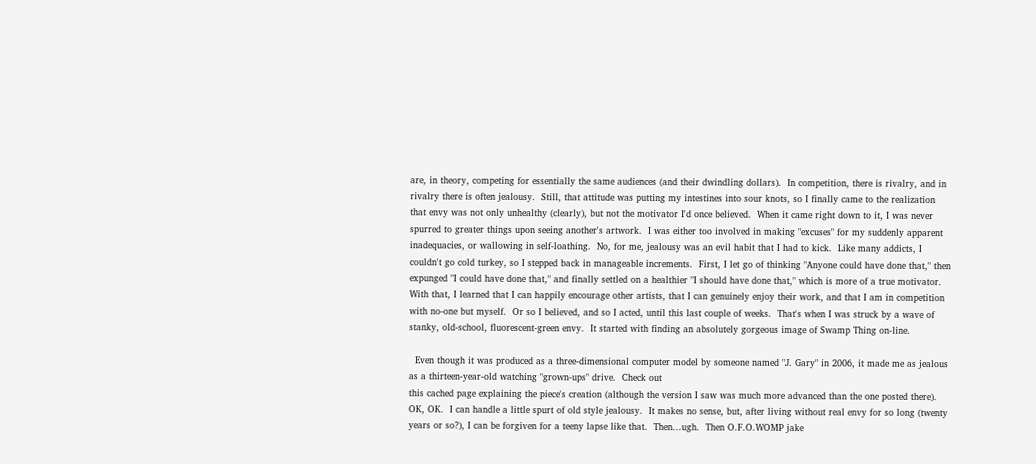are, in theory, competing for essentially the same audiences (and their dwindling dollars).  In competition, there is rivalry, and in rivalry there is often jealousy.  Still, that attitude was putting my intestines into sour knots, so I finally came to the realization that envy was not only unhealthy (clearly), but not the motivator I'd once believed.  When it came right down to it, I was never spurred to greater things upon seeing another's artwork.  I was either too involved in making "excuses" for my suddenly apparent inadequacies, or wallowing in self-loathing.  No, for me, jealousy was an evil habit that I had to kick.  Like many addicts, I couldn't go cold turkey, so I stepped back in manageable increments.  First, I let go of thinking "Anyone could have done that," then expunged "I could have done that," and finally settled on a healthier "I should have done that," which is more of a true motivator.  With that, I learned that I can happily encourage other artists, that I can genuinely enjoy their work, and that I am in competition with no-one but myself.  Or so I believed, and so I acted, until this last couple of weeks.  That's when I was struck by a wave of stanky, old-school, fluorescent-green envy.  It started with finding an absolutely gorgeous image of Swamp Thing on-line.

  Even though it was produced as a three-dimensional computer model by someone named "J. Gary" in 2006, it made me as jealous as a thirteen-year-old watching "grown-ups" drive.  Check out
this cached page explaining the piece's creation (although the version I saw was much more advanced than the one posted there).  OK, OK.  I can handle a little spurt of old style jealousy.  It makes no sense, but, after living without real envy for so long (twenty years or so?), I can be forgiven for a teeny lapse like that.  Then...ugh.  Then O.F.O.WOMP jake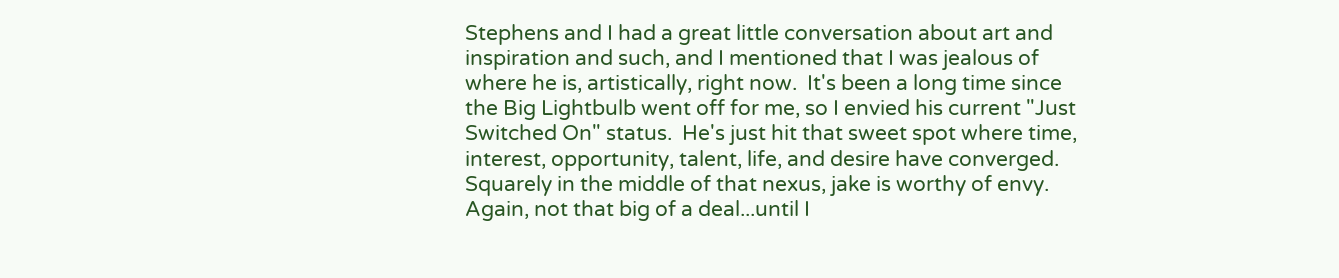Stephens and I had a great little conversation about art and inspiration and such, and I mentioned that I was jealous of where he is, artistically, right now.  It's been a long time since the Big Lightbulb went off for me, so I envied his current "Just Switched On" status.  He's just hit that sweet spot where time, interest, opportunity, talent, life, and desire have converged.  Squarely in the middle of that nexus, jake is worthy of envy.  Again, not that big of a deal...until I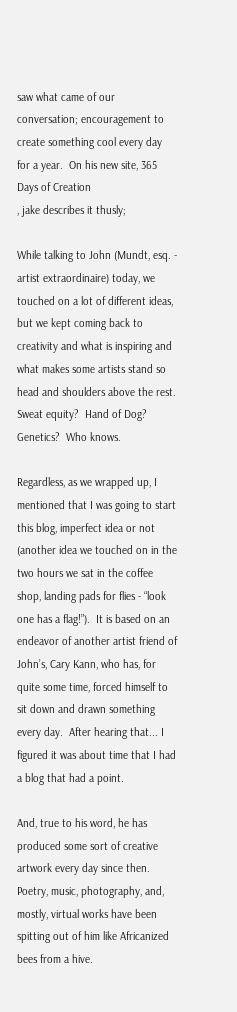saw what came of our conversation; encouragement to create something cool every day for a year.  On his new site, 365 Days of Creation
, jake describes it thusly;

While talking to John (Mundt, esq. - artist extraordinaire) today, we touched on a lot of different ideas, but we kept coming back to creativity and what is inspiring and what makes some artists stand so head and shoulders above the rest.  Sweat equity?  Hand of Dog? Genetics?  Who knows.

Regardless, as we wrapped up, I mentioned that I was going to start this blog, imperfect idea or not (another idea we touched on in the two hours we sat in the coffee shop, landing pads for flies - “look one has a flag!”).  It is based on an endeavor of another artist friend of John’s, Cary Kann, who has, for quite some time, forced himself to sit down and drawn something every day.  After hearing that... I figured it was about time that I had a blog that had a point.

And, true to his word, he has produced some sort of creative artwork every day since then.  Poetry, music, photography, and, mostly, virtual works have been spitting out of him like Africanized bees from a hive.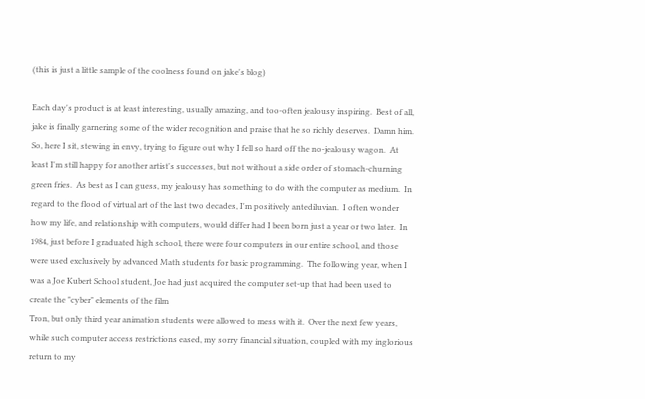(this is just a little sample of the coolness found on jake's blog)

Each day's product is at least interesting, usually amazing, and too-often jealousy inspiring.  Best of all, jake is finally garnering some of the wider recognition and praise that he so richly deserves.  Damn him.  So, here I sit, stewing in envy, trying to figure out why I fell so hard off the no-jealousy wagon.  At least I'm still happy for another artist's successes, but not without a side order of stomach-churning green fries.  As best as I can guess, my jealousy has something to do with the computer as medium.  In regard to the flood of virtual art of the last two decades, I'm positively antediluvian.  I often wonder how my life, and relationship with computers, would differ had I been born just a year or two later.  In 1984, just before I graduated high school, there were four computers in our entire school, and those were used exclusively by advanced Math students for basic programming.  The following year, when I was a Joe Kubert School student, Joe had just acquired the computer set-up that had been used to create the "cyber" elements of the film
Tron, but only third year animation students were allowed to mess with it.  Over the next few years, while such computer access restrictions eased, my sorry financial situation, coupled with my inglorious return to my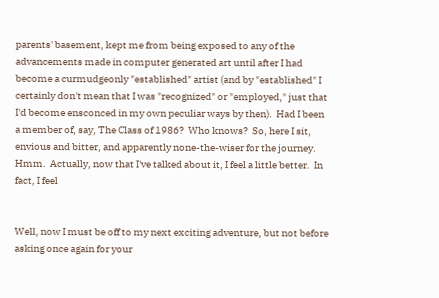parents' basement, kept me from being exposed to any of the advancements made in computer generated art until after I had become a curmudgeonly "established" artist (and by "established" I certainly don't mean that I was "recognized" or "employed," just that I'd become ensconced in my own peculiar ways by then).  Had I been a member of, say, The Class of 1986?  Who knows?  So, here I sit, envious and bitter, and apparently none-the-wiser for the journey.  Hmm.  Actually, now that I've talked about it, I feel a little better.  In fact, I feel


Well, now I must be off to my next exciting adventure, but not before asking once again for your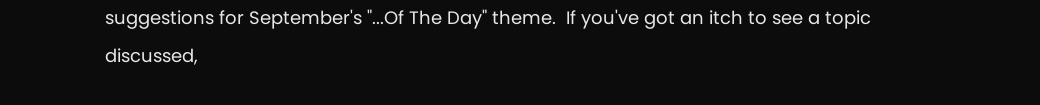suggestions for September's "...Of The Day" theme.  If you've got an itch to see a topic discussed,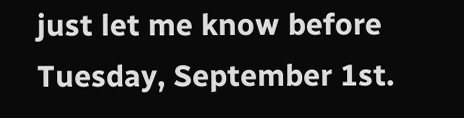just let me know before Tuesday, September 1st.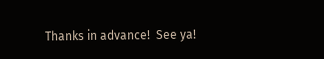Thanks in advance!  See ya!